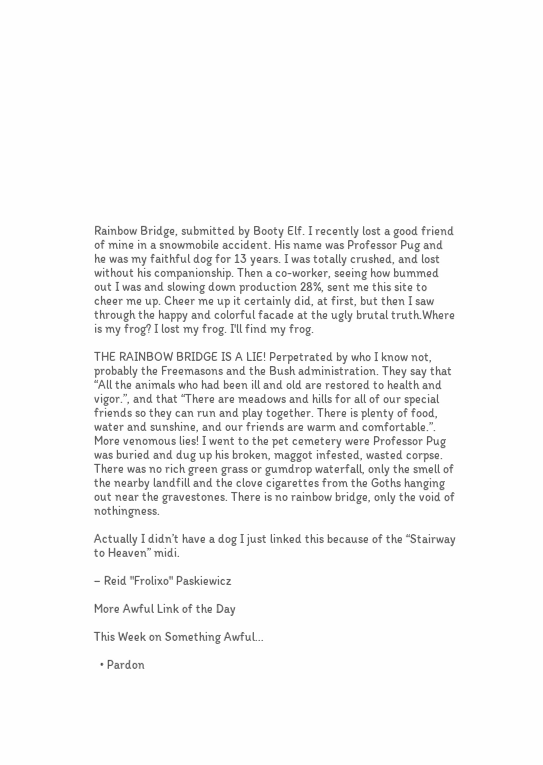Rainbow Bridge, submitted by Booty Elf. I recently lost a good friend of mine in a snowmobile accident. His name was Professor Pug and he was my faithful dog for 13 years. I was totally crushed, and lost without his companionship. Then a co-worker, seeing how bummed out I was and slowing down production 28%, sent me this site to cheer me up. Cheer me up it certainly did, at first, but then I saw through the happy and colorful facade at the ugly brutal truth.Where is my frog? I lost my frog. I'll find my frog.

THE RAINBOW BRIDGE IS A LIE! Perpetrated by who I know not, probably the Freemasons and the Bush administration. They say that “All the animals who had been ill and old are restored to health and vigor.”, and that “There are meadows and hills for all of our special friends so they can run and play together. There is plenty of food, water and sunshine, and our friends are warm and comfortable.”. More venomous lies! I went to the pet cemetery were Professor Pug was buried and dug up his broken, maggot infested, wasted corpse. There was no rich green grass or gumdrop waterfall, only the smell of the nearby landfill and the clove cigarettes from the Goths hanging out near the gravestones. There is no rainbow bridge, only the void of nothingness.

Actually I didn’t have a dog I just linked this because of the “Stairway to Heaven” midi.

– Reid "Frolixo" Paskiewicz

More Awful Link of the Day

This Week on Something Awful...

  • Pardon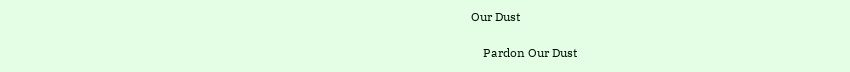Our Dust

    Pardon Our Dust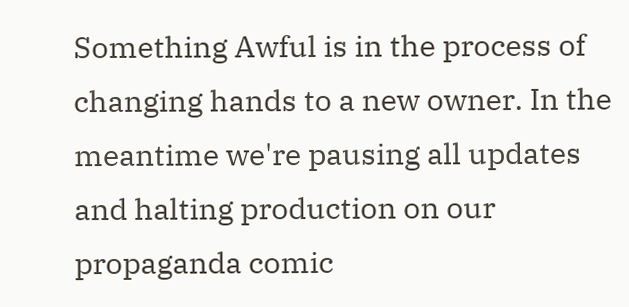Something Awful is in the process of changing hands to a new owner. In the meantime we're pausing all updates and halting production on our propaganda comic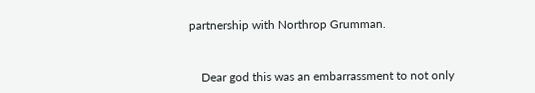partnership with Northrop Grumman.



    Dear god this was an embarrassment to not only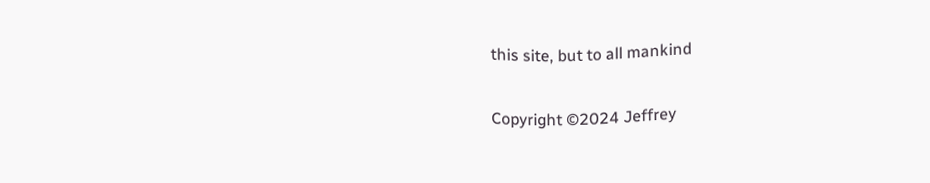this site, but to all mankind

Copyright ©2024 Jeffrey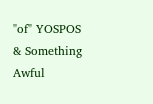"of" YOSPOS & Something Awful